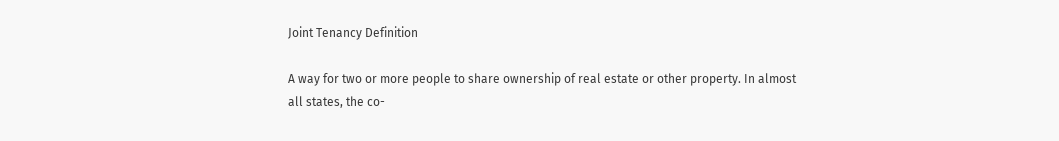Joint Tenancy Definition

A way for two or more people to share ownership of real estate or other property. In almost all states, the co-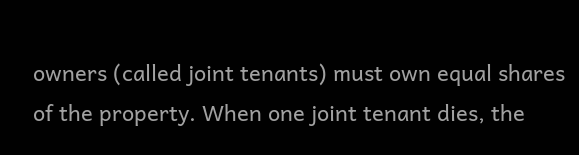owners (called joint tenants) must own equal shares of the property. When one joint tenant dies, the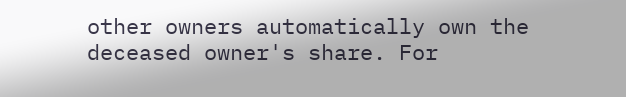other owners automatically own the deceased owner's share. For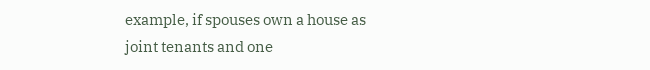example, if spouses own a house as joint tenants and one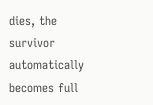dies, the survivor automatically becomes full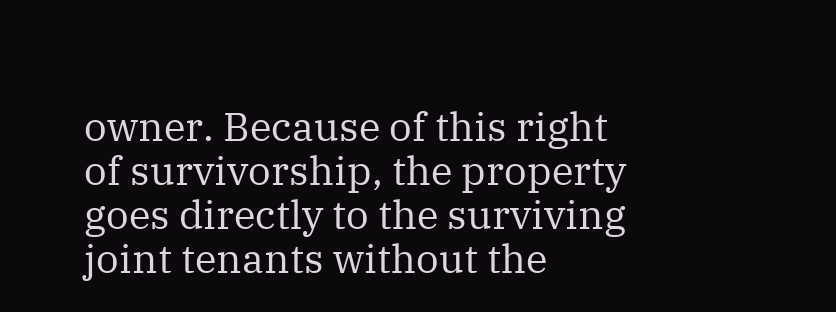owner. Because of this right of survivorship, the property goes directly to the surviving joint tenants without the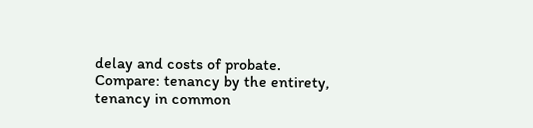delay and costs of probate. Compare: tenancy by the entirety, tenancy in common